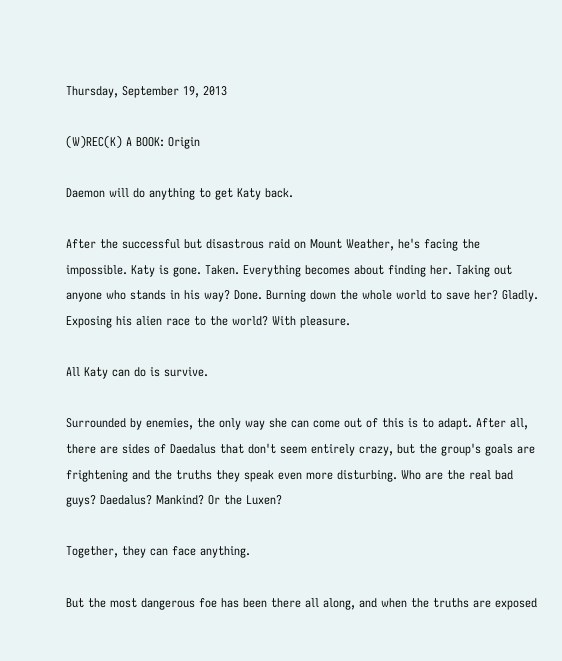Thursday, September 19, 2013

(W)REC(K) A BOOK: Origin

Daemon will do anything to get Katy back.

After the successful but disastrous raid on Mount Weather, he's facing the impossible. Katy is gone. Taken. Everything becomes about finding her. Taking out anyone who stands in his way? Done. Burning down the whole world to save her? Gladly. Exposing his alien race to the world? With pleasure.

All Katy can do is survive.

Surrounded by enemies, the only way she can come out of this is to adapt. After all, there are sides of Daedalus that don't seem entirely crazy, but the group's goals are frightening and the truths they speak even more disturbing. Who are the real bad guys? Daedalus? Mankind? Or the Luxen?

Together, they can face anything.

But the most dangerous foe has been there all along, and when the truths are exposed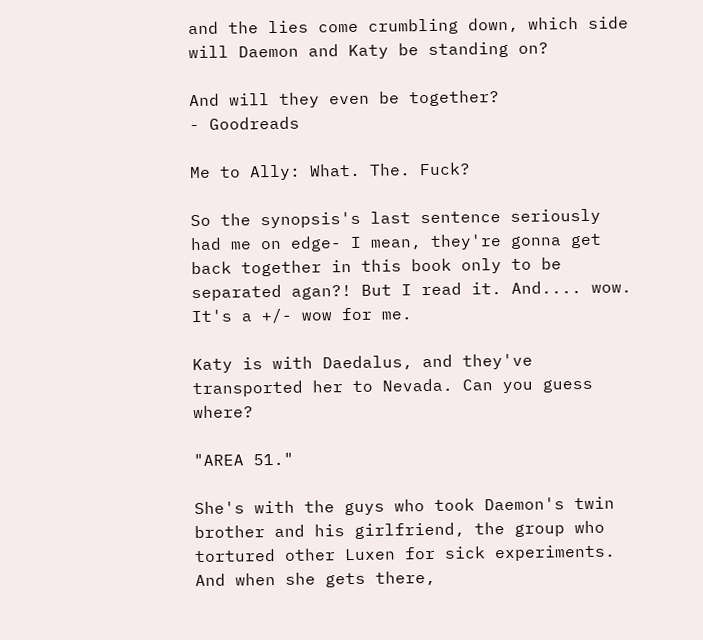and the lies come crumbling down, which side will Daemon and Katy be standing on?

And will they even be together?
- Goodreads

Me to Ally: What. The. Fuck?

So the synopsis's last sentence seriously had me on edge- I mean, they're gonna get back together in this book only to be separated agan?! But I read it. And.... wow. It's a +/- wow for me.

Katy is with Daedalus, and they've transported her to Nevada. Can you guess where?

"AREA 51."

She's with the guys who took Daemon's twin brother and his girlfriend, the group who tortured other Luxen for sick experiments. And when she gets there,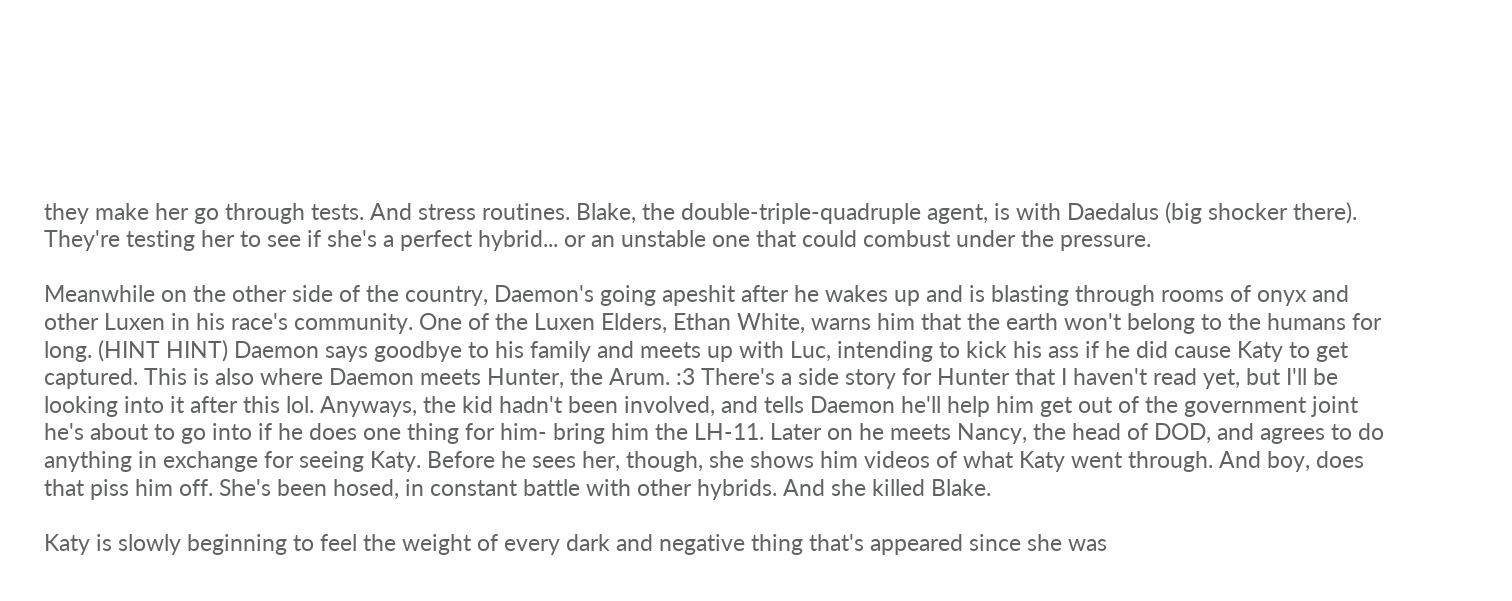they make her go through tests. And stress routines. Blake, the double-triple-quadruple agent, is with Daedalus (big shocker there). They're testing her to see if she's a perfect hybrid... or an unstable one that could combust under the pressure.

Meanwhile on the other side of the country, Daemon's going apeshit after he wakes up and is blasting through rooms of onyx and other Luxen in his race's community. One of the Luxen Elders, Ethan White, warns him that the earth won't belong to the humans for long. (HINT HINT) Daemon says goodbye to his family and meets up with Luc, intending to kick his ass if he did cause Katy to get captured. This is also where Daemon meets Hunter, the Arum. :3 There's a side story for Hunter that I haven't read yet, but I'll be looking into it after this lol. Anyways, the kid hadn't been involved, and tells Daemon he'll help him get out of the government joint he's about to go into if he does one thing for him- bring him the LH-11. Later on he meets Nancy, the head of DOD, and agrees to do anything in exchange for seeing Katy. Before he sees her, though, she shows him videos of what Katy went through. And boy, does that piss him off. She's been hosed, in constant battle with other hybrids. And she killed Blake.

Katy is slowly beginning to feel the weight of every dark and negative thing that's appeared since she was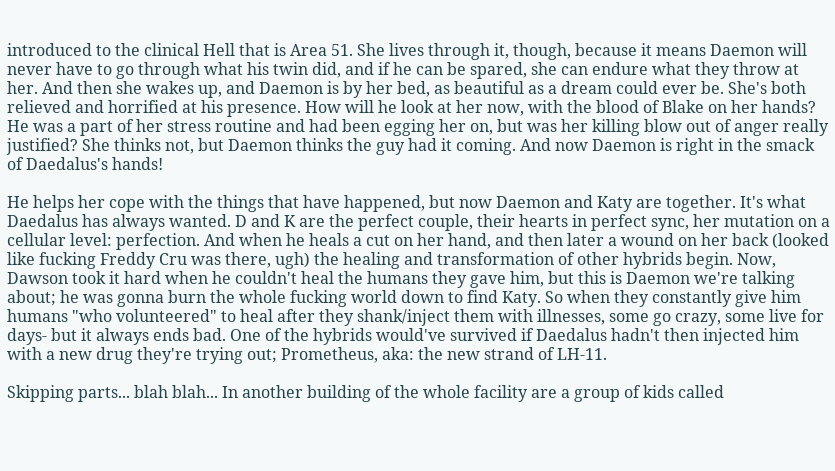introduced to the clinical Hell that is Area 51. She lives through it, though, because it means Daemon will never have to go through what his twin did, and if he can be spared, she can endure what they throw at her. And then she wakes up, and Daemon is by her bed, as beautiful as a dream could ever be. She's both relieved and horrified at his presence. How will he look at her now, with the blood of Blake on her hands? He was a part of her stress routine and had been egging her on, but was her killing blow out of anger really justified? She thinks not, but Daemon thinks the guy had it coming. And now Daemon is right in the smack of Daedalus's hands!

He helps her cope with the things that have happened, but now Daemon and Katy are together. It's what Daedalus has always wanted. D and K are the perfect couple, their hearts in perfect sync, her mutation on a cellular level: perfection. And when he heals a cut on her hand, and then later a wound on her back (looked like fucking Freddy Cru was there, ugh) the healing and transformation of other hybrids begin. Now, Dawson took it hard when he couldn't heal the humans they gave him, but this is Daemon we're talking about; he was gonna burn the whole fucking world down to find Katy. So when they constantly give him humans "who volunteered" to heal after they shank/inject them with illnesses, some go crazy, some live for days- but it always ends bad. One of the hybrids would've survived if Daedalus hadn't then injected him with a new drug they're trying out; Prometheus, aka: the new strand of LH-11.

Skipping parts... blah blah... In another building of the whole facility are a group of kids called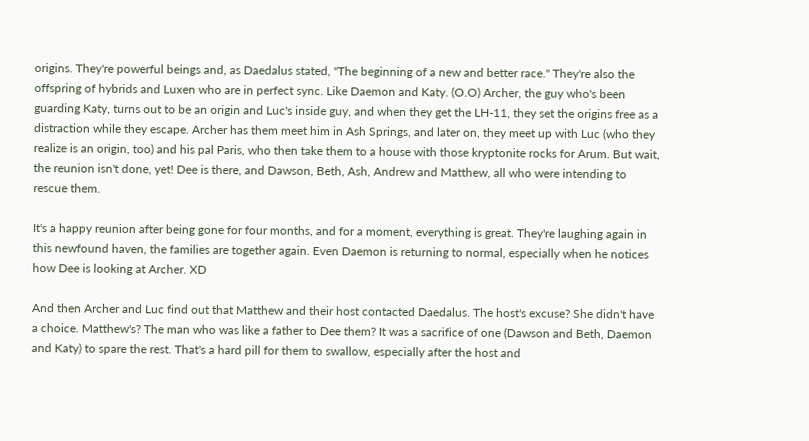origins. They're powerful beings and, as Daedalus stated, "The beginning of a new and better race." They're also the offspring of hybrids and Luxen who are in perfect sync. Like Daemon and Katy. (O.O) Archer, the guy who's been guarding Katy, turns out to be an origin and Luc's inside guy, and when they get the LH-11, they set the origins free as a distraction while they escape. Archer has them meet him in Ash Springs, and later on, they meet up with Luc (who they realize is an origin, too) and his pal Paris, who then take them to a house with those kryptonite rocks for Arum. But wait, the reunion isn't done, yet! Dee is there, and Dawson, Beth, Ash, Andrew and Matthew, all who were intending to rescue them.

It's a happy reunion after being gone for four months, and for a moment, everything is great. They're laughing again in this newfound haven, the families are together again. Even Daemon is returning to normal, especially when he notices how Dee is looking at Archer. XD

And then Archer and Luc find out that Matthew and their host contacted Daedalus. The host's excuse? She didn't have a choice. Matthew's? The man who was like a father to Dee them? It was a sacrifice of one (Dawson and Beth, Daemon and Katy) to spare the rest. That's a hard pill for them to swallow, especially after the host and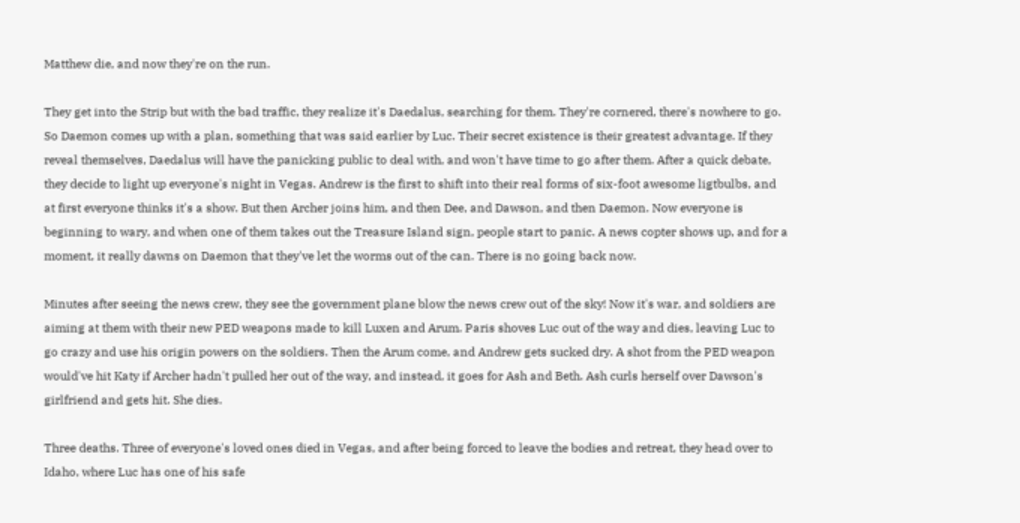Matthew die, and now they're on the run.

They get into the Strip but with the bad traffic, they realize it's Daedalus, searching for them. They're cornered, there's nowhere to go. So Daemon comes up with a plan, something that was said earlier by Luc. Their secret existence is their greatest advantage. If they reveal themselves, Daedalus will have the panicking public to deal with, and won't have time to go after them. After a quick debate, they decide to light up everyone's night in Vegas. Andrew is the first to shift into their real forms of six-foot awesome ligtbulbs, and at first everyone thinks it's a show. But then Archer joins him, and then Dee, and Dawson, and then Daemon. Now everyone is beginning to wary, and when one of them takes out the Treasure Island sign, people start to panic. A news copter shows up, and for a moment, it really dawns on Daemon that they've let the worms out of the can. There is no going back now.

Minutes after seeing the news crew, they see the government plane blow the news crew out of the sky! Now it's war, and soldiers are aiming at them with their new PED weapons made to kill Luxen and Arum. Paris shoves Luc out of the way and dies, leaving Luc to go crazy and use his origin powers on the soldiers. Then the Arum come, and Andrew gets sucked dry. A shot from the PED weapon would've hit Katy if Archer hadn't pulled her out of the way, and instead, it goes for Ash and Beth. Ash curls herself over Dawson's girlfriend and gets hit. She dies.

Three deaths. Three of everyone's loved ones died in Vegas, and after being forced to leave the bodies and retreat, they head over to Idaho, where Luc has one of his safe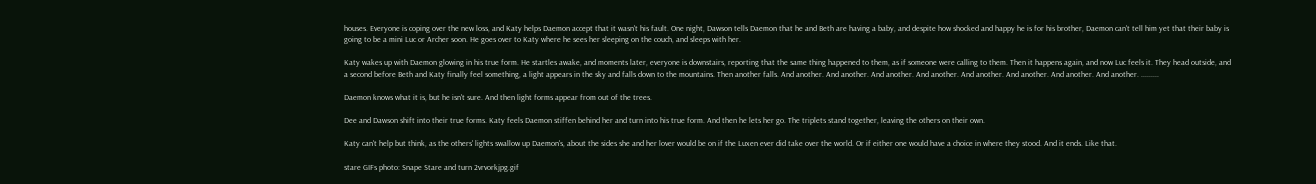houses. Everyone is coping over the new loss, and Katy helps Daemon accept that it wasn't his fault. One night, Dawson tells Daemon that he and Beth are having a baby, and despite how shocked and happy he is for his brother, Daemon can't tell him yet that their baby is going to be a mini Luc or Archer soon. He goes over to Katy where he sees her sleeping on the couch, and sleeps with her.

Katy wakes up with Daemon glowing in his true form. He startles awake, and moments later, everyone is downstairs, reporting that the same thing happened to them, as if someone were calling to them. Then it happens again, and now Luc feels it. They head outside, and a second before Beth and Katy finally feel something, a light appears in the sky and falls down to the mountains. Then another falls. And another. And another. And another. And another. And another. And another. And another. And another. .........

Daemon knows what it is, but he isn't sure. And then light forms appear from out of the trees.

Dee and Dawson shift into their true forms. Katy feels Daemon stiffen behind her and turn into his true form. And then he lets her go. The triplets stand together, leaving the others on their own.

Katy can't help but think, as the others' lights swallow up Daemon's, about the sides she and her lover would be on if the Luxen ever did take over the world. Or if either one would have a choice in where they stood. And it ends. Like that.

stare GIFs photo: Snape Stare and turn 2vrvorkjpg.gif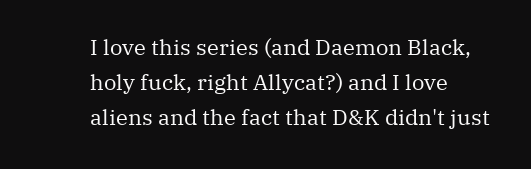I love this series (and Daemon Black, holy fuck, right Allycat?) and I love aliens and the fact that D&K didn't just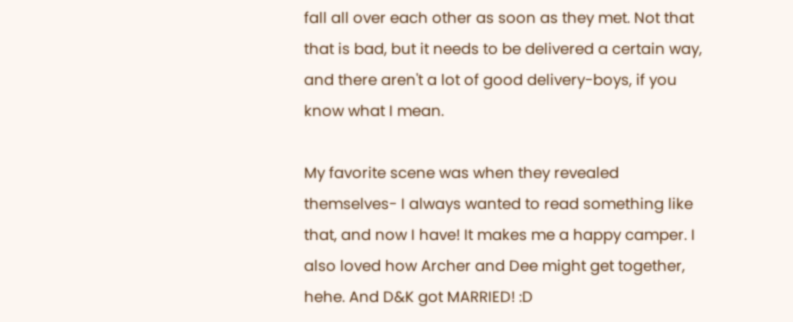fall all over each other as soon as they met. Not that that is bad, but it needs to be delivered a certain way, and there aren't a lot of good delivery-boys, if you know what I mean.

My favorite scene was when they revealed themselves- I always wanted to read something like that, and now I have! It makes me a happy camper. I also loved how Archer and Dee might get together, hehe. And D&K got MARRIED! :D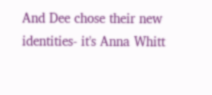And Dee chose their new identities- it's Anna Whitt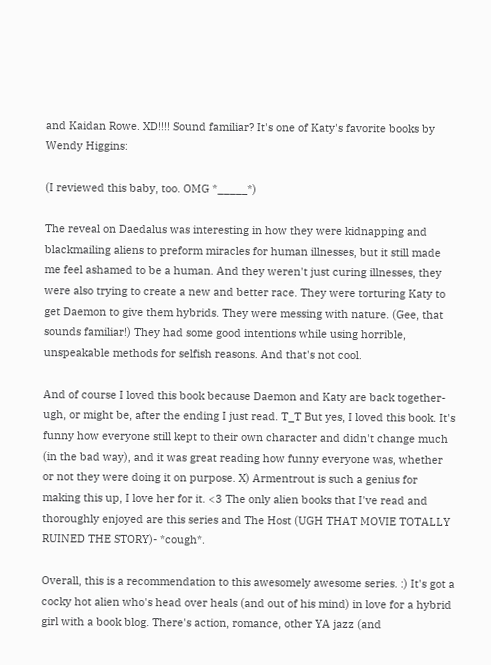and Kaidan Rowe. XD!!!! Sound familiar? It's one of Katy's favorite books by Wendy Higgins:

(I reviewed this baby, too. OMG *_____*)

The reveal on Daedalus was interesting in how they were kidnapping and blackmailing aliens to preform miracles for human illnesses, but it still made me feel ashamed to be a human. And they weren't just curing illnesses, they were also trying to create a new and better race. They were torturing Katy to get Daemon to give them hybrids. They were messing with nature. (Gee, that sounds familiar!) They had some good intentions while using horrible, unspeakable methods for selfish reasons. And that's not cool.

And of course I loved this book because Daemon and Katy are back together- ugh, or might be, after the ending I just read. T_T But yes, I loved this book. It's funny how everyone still kept to their own character and didn't change much (in the bad way), and it was great reading how funny everyone was, whether or not they were doing it on purpose. X) Armentrout is such a genius for making this up, I love her for it. <3 The only alien books that I've read and thoroughly enjoyed are this series and The Host (UGH THAT MOVIE TOTALLY RUINED THE STORY)- *cough*.

Overall, this is a recommendation to this awesomely awesome series. :) It's got a cocky hot alien who's head over heals (and out of his mind) in love for a hybrid girl with a book blog. There's action, romance, other YA jazz (and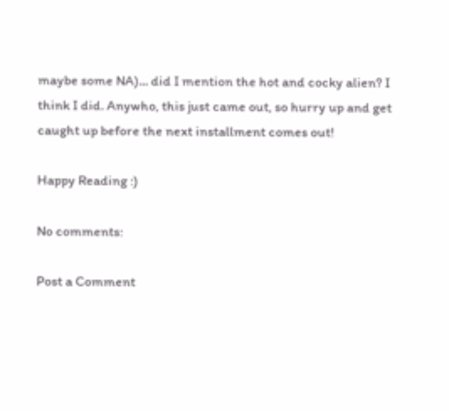maybe some NA)... did I mention the hot and cocky alien? I think I did. Anywho, this just came out, so hurry up and get caught up before the next installment comes out!

Happy Reading :)

No comments:

Post a Comment